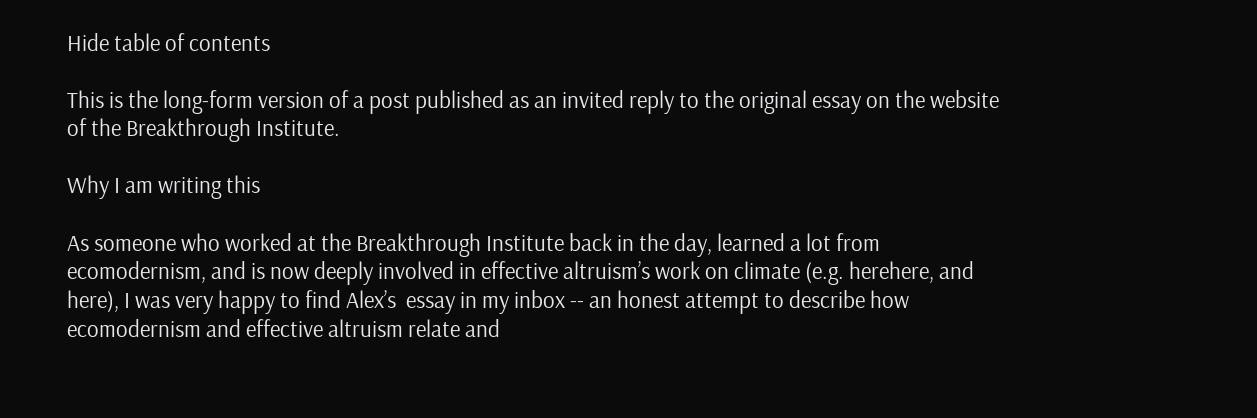Hide table of contents

This is the long-form version of a post published as an invited reply to the original essay on the website of the Breakthrough Institute.

Why I am writing this

As someone who worked at the Breakthrough Institute back in the day, learned a lot from ecomodernism, and is now deeply involved in effective altruism’s work on climate (e.g. herehere, and here), I was very happy to find Alex’s  essay in my inbox -- an honest attempt to describe how ecomodernism and effective altruism relate and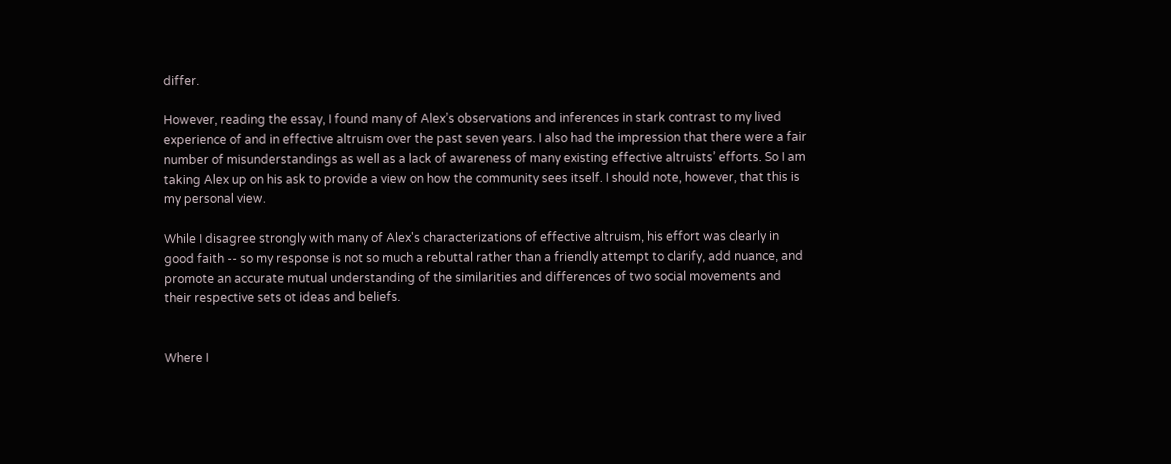differ.

However, reading the essay, I found many of Alex’s observations and inferences in stark contrast to my lived experience of and in effective altruism over the past seven years. I also had the impression that there were a fair number of misunderstandings as well as a lack of awareness of many existing effective altruists’ efforts. So I am taking Alex up on his ask to provide a view on how the community sees itself. I should note, however, that this is my personal view.

While I disagree strongly with many of Alex's characterizations of effective altruism, his effort was clearly in good faith -- so my response is not so much a rebuttal rather than a friendly attempt to clarify, add nuance, and promote an accurate mutual understanding of the similarities and differences of two social movements and their respective sets ot ideas and beliefs.


Where I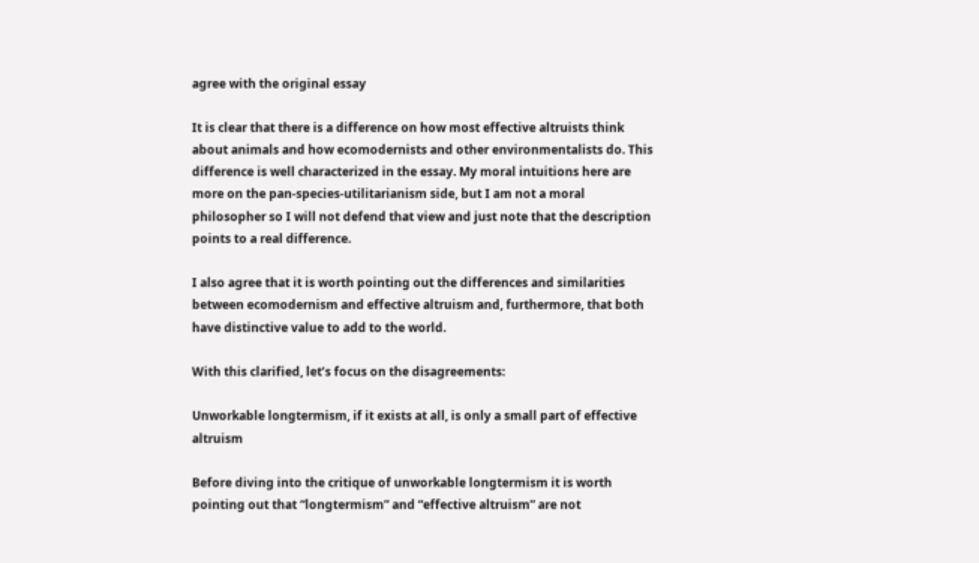agree with the original essay

It is clear that there is a difference on how most effective altruists think about animals and how ecomodernists and other environmentalists do. This difference is well characterized in the essay. My moral intuitions here are more on the pan-species-utilitarianism side, but I am not a moral philosopher so I will not defend that view and just note that the description points to a real difference.

I also agree that it is worth pointing out the differences and similarities between ecomodernism and effective altruism and, furthermore, that both have distinctive value to add to the world.

With this clarified, let’s focus on the disagreements:

Unworkable longtermism, if it exists at all, is only a small part of effective altruism

Before diving into the critique of unworkable longtermism it is worth pointing out that “longtermism” and “effective altruism” are not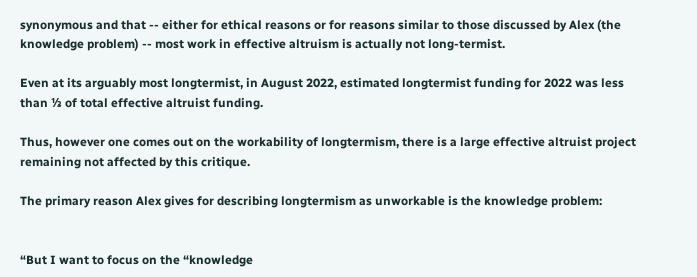synonymous and that -- either for ethical reasons or for reasons similar to those discussed by Alex (the knowledge problem) -- most work in effective altruism is actually not long-termist.

Even at its arguably most longtermist, in August 2022, estimated longtermist funding for 2022 was less than ⅓ of total effective altruist funding.

Thus, however one comes out on the workability of longtermism, there is a large effective altruist project remaining not affected by this critique.

The primary reason Alex gives for describing longtermism as unworkable is the knowledge problem:


“But I want to focus on the “knowledge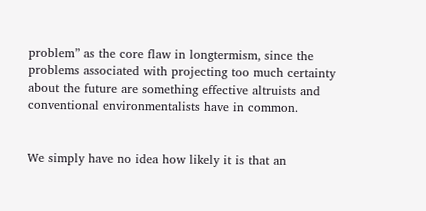problem” as the core flaw in longtermism, since the problems associated with projecting too much certainty about the future are something effective altruists and conventional environmentalists have in common.


We simply have no idea how likely it is that an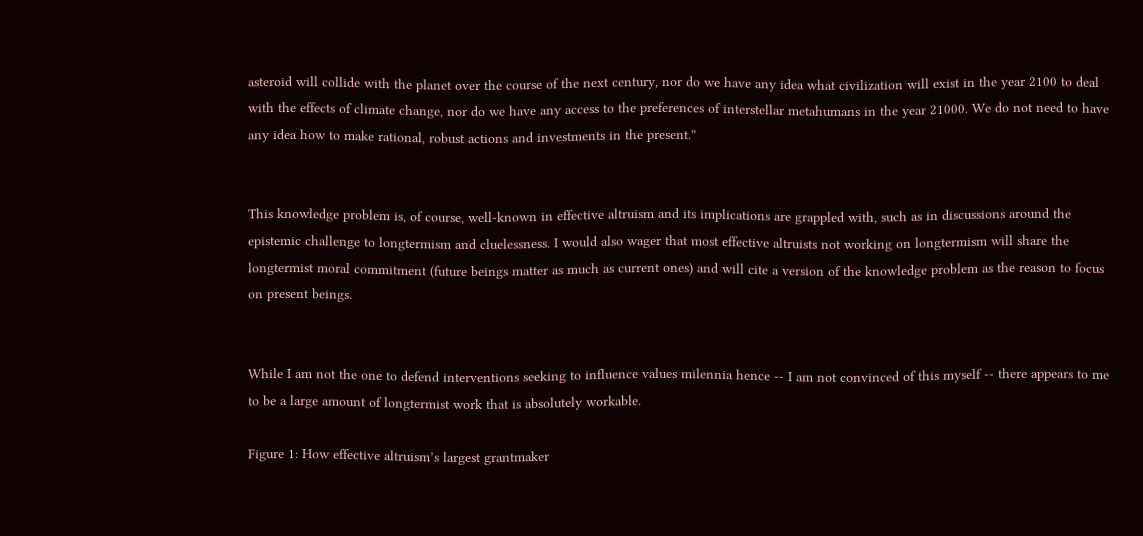asteroid will collide with the planet over the course of the next century, nor do we have any idea what civilization will exist in the year 2100 to deal with the effects of climate change, nor do we have any access to the preferences of interstellar metahumans in the year 21000. We do not need to have any idea how to make rational, robust actions and investments in the present.”


This knowledge problem is, of course, well-known in effective altruism and its implications are grappled with, such as in discussions around the epistemic challenge to longtermism and cluelessness. I would also wager that most effective altruists not working on longtermism will share the longtermist moral commitment (future beings matter as much as current ones) and will cite a version of the knowledge problem as the reason to focus on present beings.


While I am not the one to defend interventions seeking to influence values milennia hence -- I am not convinced of this myself -- there appears to me to be a large amount of longtermist work that is absolutely workable.

Figure 1: How effective altruism’s largest grantmaker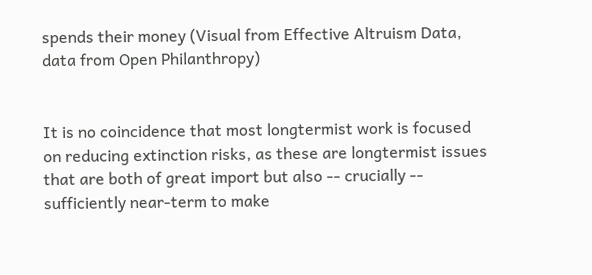spends their money (Visual from Effective Altruism Data, data from Open Philanthropy)


It is no coincidence that most longtermist work is focused on reducing extinction risks, as these are longtermist issues that are both of great import but also -- crucially -- sufficiently near-term to make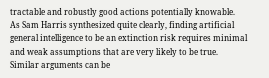tractable and robustly good actions potentially knowable.  As Sam Harris synthesized quite clearly, finding artificial general intelligence to be an extinction risk requires minimal and weak assumptions that are very likely to be true. Similar arguments can be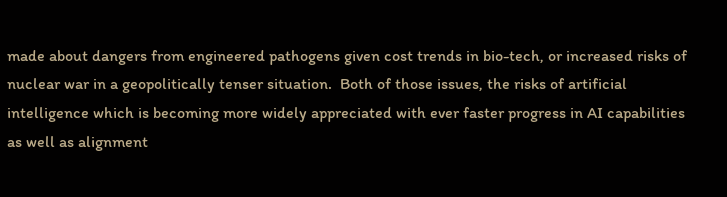made about dangers from engineered pathogens given cost trends in bio-tech, or increased risks of nuclear war in a geopolitically tenser situation.  Both of those issues, the risks of artificial intelligence which is becoming more widely appreciated with ever faster progress in AI capabilities as well as alignment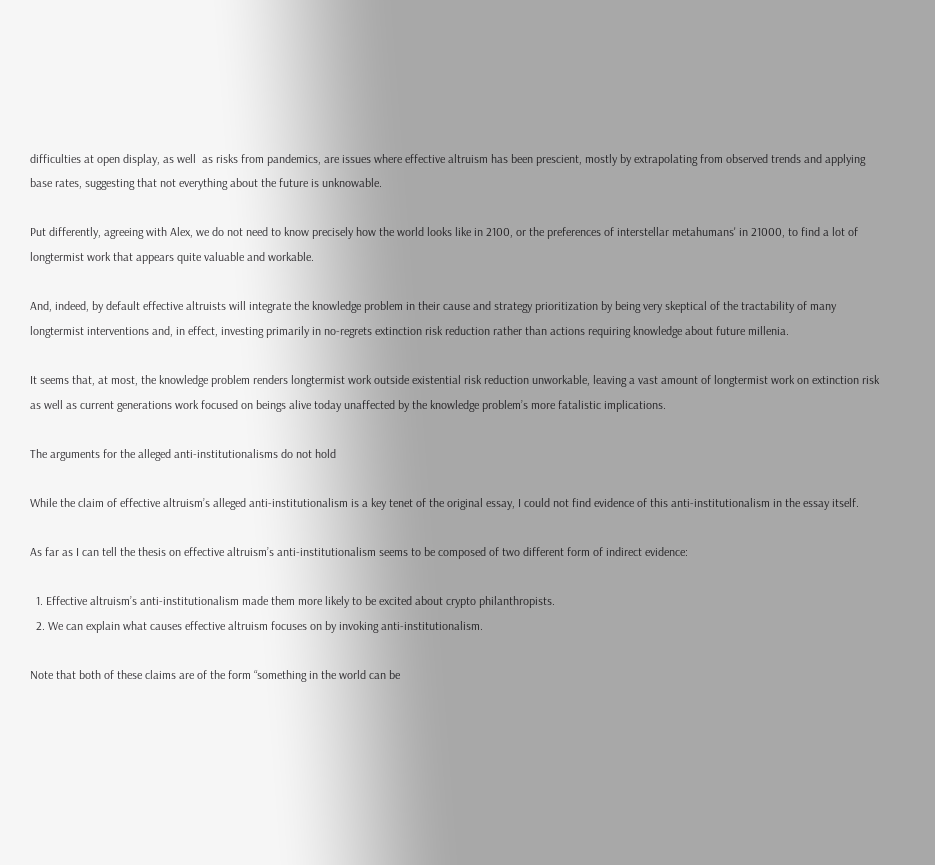difficulties at open display, as well  as risks from pandemics, are issues where effective altruism has been prescient, mostly by extrapolating from observed trends and applying base rates, suggesting that not everything about the future is unknowable.

Put differently, agreeing with Alex, we do not need to know precisely how the world looks like in 2100, or the preferences of interstellar metahumans' in 21000, to find a lot of longtermist work that appears quite valuable and workable.

And, indeed, by default effective altruists will integrate the knowledge problem in their cause and strategy prioritization by being very skeptical of the tractability of many longtermist interventions and, in effect, investing primarily in no-regrets extinction risk reduction rather than actions requiring knowledge about future millenia.

It seems that, at most, the knowledge problem renders longtermist work outside existential risk reduction unworkable, leaving a vast amount of longtermist work on extinction risk as well as current generations work focused on beings alive today unaffected by the knowledge problem’s more fatalistic implications.

The arguments for the alleged anti-institutionalisms do not hold

While the claim of effective altruism’s alleged anti-institutionalism is a key tenet of the original essay, I could not find evidence of this anti-institutionalism in the essay itself.

As far as I can tell the thesis on effective altruism’s anti-institutionalism seems to be composed of two different form of indirect evidence:

  1. Effective altruism’s anti-institutionalism made them more likely to be excited about crypto philanthropists.
  2. We can explain what causes effective altruism focuses on by invoking anti-institutionalism.

Note that both of these claims are of the form “something in the world can be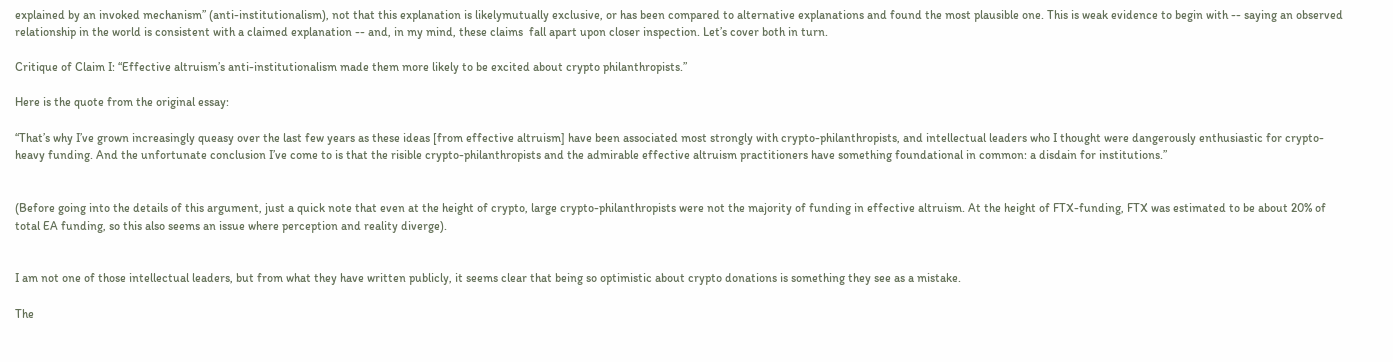explained by an invoked mechanism” (anti-institutionalism), not that this explanation is likelymutually exclusive, or has been compared to alternative explanations and found the most plausible one. This is weak evidence to begin with -- saying an observed relationship in the world is consistent with a claimed explanation -- and, in my mind, these claims  fall apart upon closer inspection. Let’s cover both in turn.

Critique of Claim I: “Effective altruism’s anti-institutionalism made them more likely to be excited about crypto philanthropists.”

Here is the quote from the original essay:

“That’s why I’ve grown increasingly queasy over the last few years as these ideas [from effective altruism] have been associated most strongly with crypto-philanthropists, and intellectual leaders who I thought were dangerously enthusiastic for crypto-heavy funding. And the unfortunate conclusion I’ve come to is that the risible crypto-philanthropists and the admirable effective altruism practitioners have something foundational in common: a disdain for institutions.”


(Before going into the details of this argument, just a quick note that even at the height of crypto, large crypto-philanthropists were not the majority of funding in effective altruism. At the height of FTX-funding, FTX was estimated to be about 20% of total EA funding, so this also seems an issue where perception and reality diverge).


I am not one of those intellectual leaders, but from what they have written publicly, it seems clear that being so optimistic about crypto donations is something they see as a mistake.

The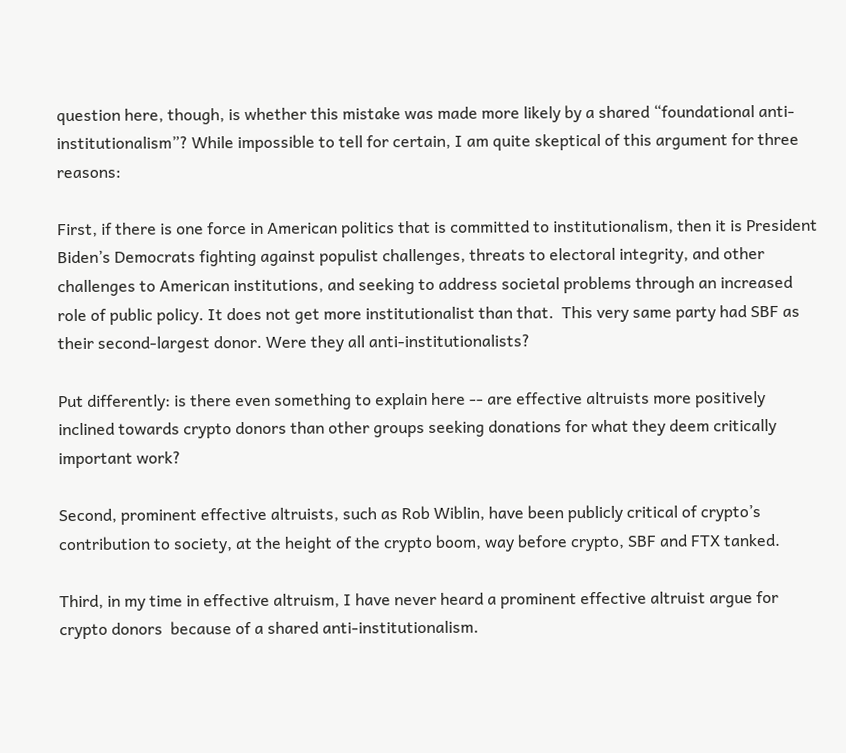question here, though, is whether this mistake was made more likely by a shared “foundational anti-institutionalism”? While impossible to tell for certain, I am quite skeptical of this argument for three reasons:

First, if there is one force in American politics that is committed to institutionalism, then it is President Biden’s Democrats fighting against populist challenges, threats to electoral integrity, and other challenges to American institutions, and seeking to address societal problems through an increased role of public policy. It does not get more institutionalist than that.  This very same party had SBF as their second-largest donor. Were they all anti-institutionalists?

Put differently: is there even something to explain here -- are effective altruists more positively inclined towards crypto donors than other groups seeking donations for what they deem critically important work?

Second, prominent effective altruists, such as Rob Wiblin, have been publicly critical of crypto’s contribution to society, at the height of the crypto boom, way before crypto, SBF and FTX tanked.

Third, in my time in effective altruism, I have never heard a prominent effective altruist argue for crypto donors  because of a shared anti-institutionalism.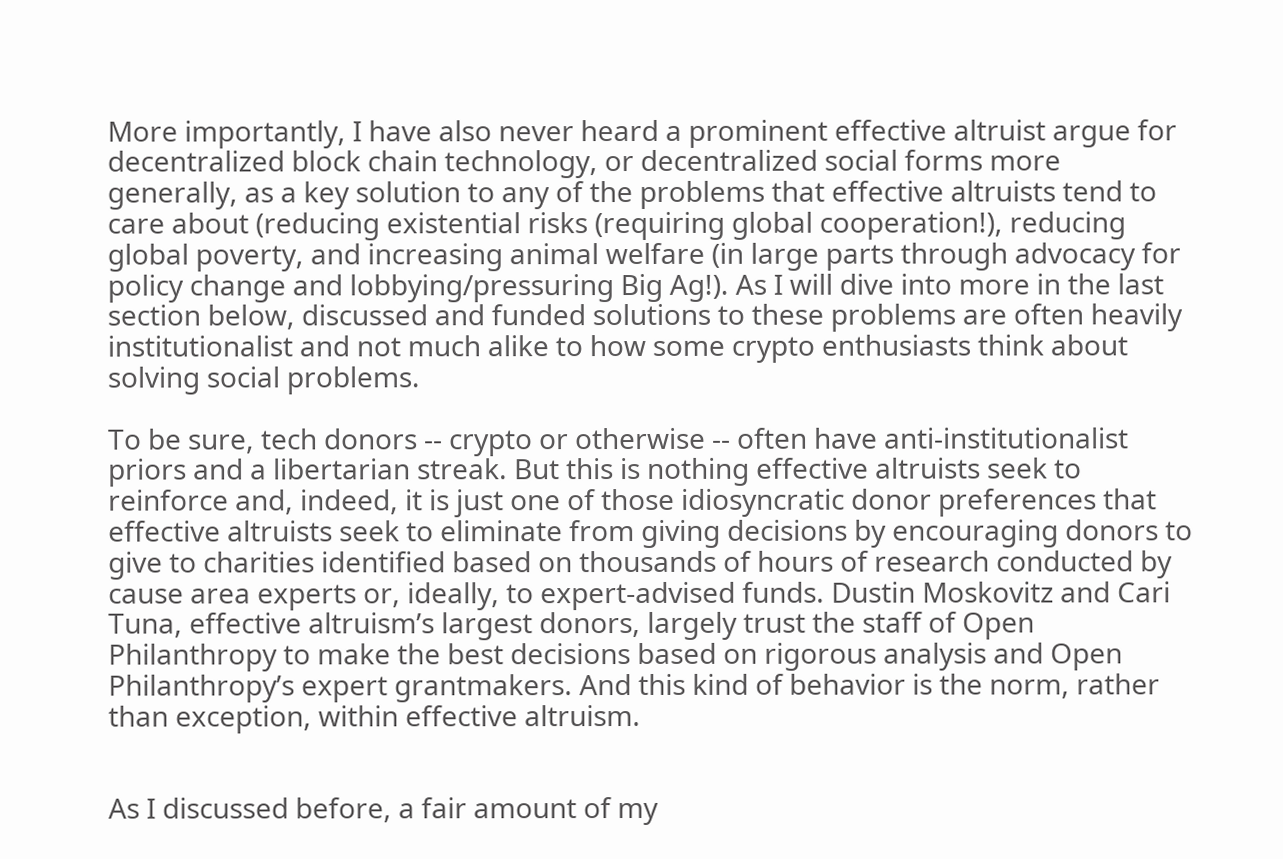More importantly, I have also never heard a prominent effective altruist argue for decentralized block chain technology, or decentralized social forms more generally, as a key solution to any of the problems that effective altruists tend to care about (reducing existential risks (requiring global cooperation!), reducing global poverty, and increasing animal welfare (in large parts through advocacy for policy change and lobbying/pressuring Big Ag!). As I will dive into more in the last section below, discussed and funded solutions to these problems are often heavily institutionalist and not much alike to how some crypto enthusiasts think about solving social problems.

To be sure, tech donors -- crypto or otherwise -- often have anti-institutionalist priors and a libertarian streak. But this is nothing effective altruists seek to reinforce and, indeed, it is just one of those idiosyncratic donor preferences that effective altruists seek to eliminate from giving decisions by encouraging donors to give to charities identified based on thousands of hours of research conducted by cause area experts or, ideally, to expert-advised funds. Dustin Moskovitz and Cari Tuna, effective altruism’s largest donors, largely trust the staff of Open Philanthropy to make the best decisions based on rigorous analysis and Open Philanthropy’s expert grantmakers. And this kind of behavior is the norm, rather than exception, within effective altruism.


As I discussed before, a fair amount of my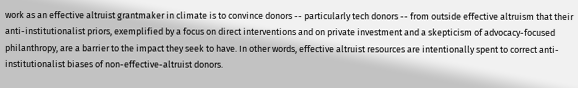work as an effective altruist grantmaker in climate is to convince donors -- particularly tech donors -- from outside effective altruism that their anti-institutionalist priors, exemplified by a focus on direct interventions and on private investment and a skepticism of advocacy-focused philanthropy, are a barrier to the impact they seek to have. In other words, effective altruist resources are intentionally spent to correct anti-institutionalist biases of non-effective-altruist donors.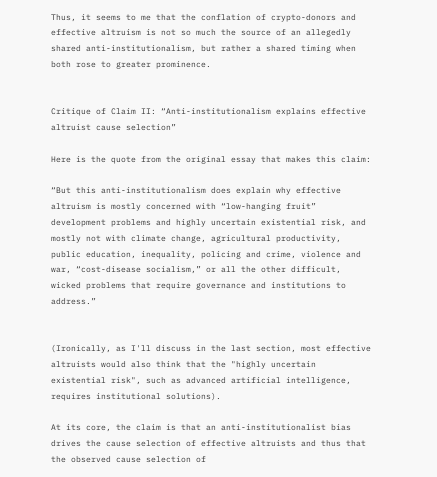Thus, it seems to me that the conflation of crypto-donors and effective altruism is not so much the source of an allegedly shared anti-institutionalism, but rather a shared timing when both rose to greater prominence.


Critique of Claim II: “Anti-institutionalism explains effective altruist cause selection”

Here is the quote from the original essay that makes this claim:

“But this anti-institutionalism does explain why effective altruism is mostly concerned with “low-hanging fruit” development problems and highly uncertain existential risk, and mostly not with climate change, agricultural productivity, public education, inequality, policing and crime, violence and war, “cost-disease socialism,” or all the other difficult, wicked problems that require governance and institutions to address.”


(Ironically, as I'll discuss in the last section, most effective altruists would also think that the "highly uncertain existential risk", such as advanced artificial intelligence, requires institutional solutions).

At its core, the claim is that an anti-institutionalist bias drives the cause selection of effective altruists and thus that the observed cause selection of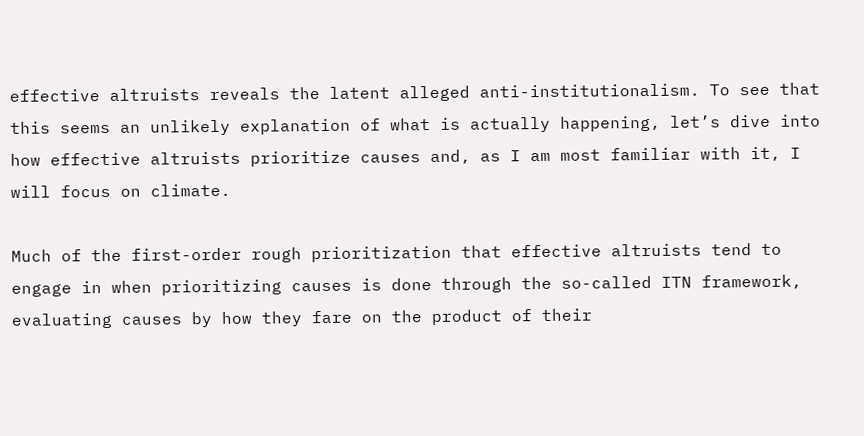effective altruists reveals the latent alleged anti-institutionalism. To see that this seems an unlikely explanation of what is actually happening, let’s dive into how effective altruists prioritize causes and, as I am most familiar with it, I will focus on climate.

Much of the first-order rough prioritization that effective altruists tend to engage in when prioritizing causes is done through the so-called ITN framework, evaluating causes by how they fare on the product of their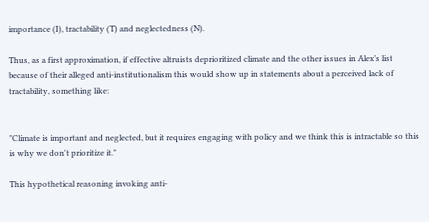importance (I), tractability (T) and neglectedness (N).

Thus, as a first approximation, if effective altruists deprioritized climate and the other issues in Alex’s list because of their alleged anti-institutionalism this would show up in statements about a perceived lack of tractability, something like:


"Climate is important and neglected, but it requires engaging with policy and we think this is intractable so this is why we don't prioritize it."

This hypothetical reasoning invoking anti-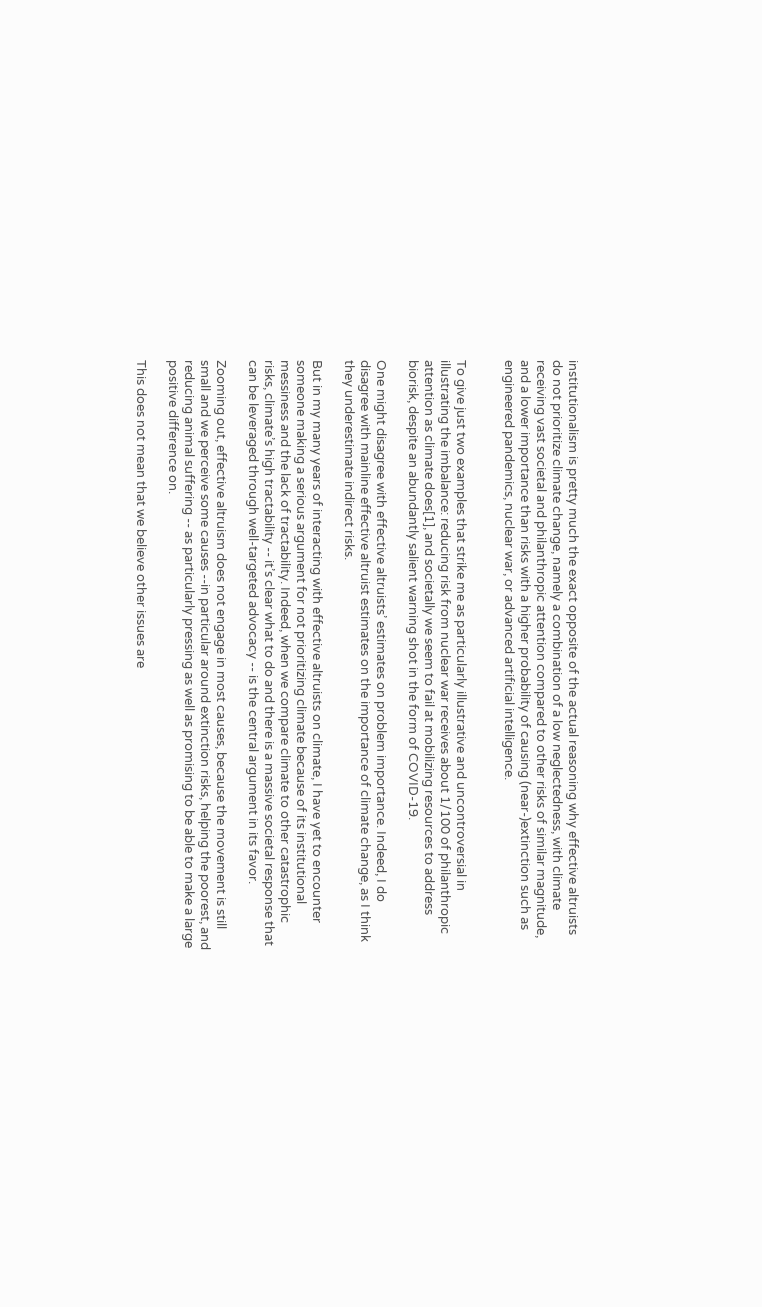institutionalism is pretty much the exact opposite of the actual reasoning why effective altruists do not prioritize climate change, namely a combination of a low neglectedness, with climate receiving vast societal and philanthropic attention compared to other risks of similar magnitude, and a lower importance than risks with a higher probability of causing (near-)extinction such as engineered pandemics, nuclear war, or advanced artificial intelligence.


To give just two examples that strike me as particularly illustrative and uncontroversial in illustrating the imbalance: reducing risk from nuclear war receives about 1/100 of philanthropic attention as climate does[1], and societally we seem to fail at mobilizing resources to address biorisk, despite an abundantly salient warning shot in the form of COVID-19.

One might disagree with effective altruists’ estimates on problem importance. Indeed, I do disagree with mainline effective altruist estimates on the importance of climate change, as I think they underestimate indirect risks.

But in my many years of interacting with effective altruists on climate, I have yet to encounter someone making a serious argument for not prioritizing climate because of its institutional messiness and the lack of tractability. Indeed, when we compare climate to other catastrophic risks, climate’s high tractability -- it’s clear what to do and there is a massive societal response that can be leveraged through well-targeted advocacy -- is the central argument in its favor.

Zooming out, effective altruism does not engage in most causes, because the movement is still small and we perceive some causes --in particular around extinction risks, helping the poorest, and reducing animal suffering -- as particularly pressing as well as promising to be able to make a large positive difference on.

This does not mean that we believe other issues are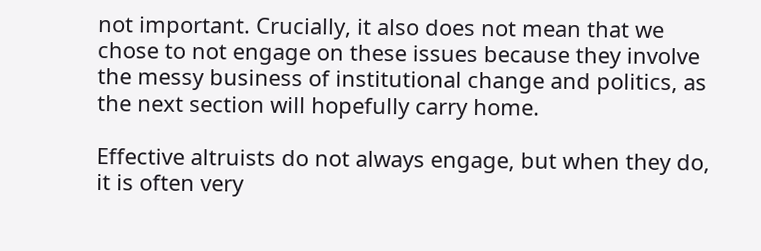not important. Crucially, it also does not mean that we chose to not engage on these issues because they involve the messy business of institutional change and politics, as the next section will hopefully carry home.

Effective altruists do not always engage, but when they do, it is often very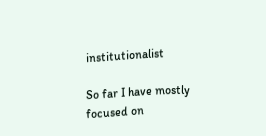institutionalist

So far I have mostly focused on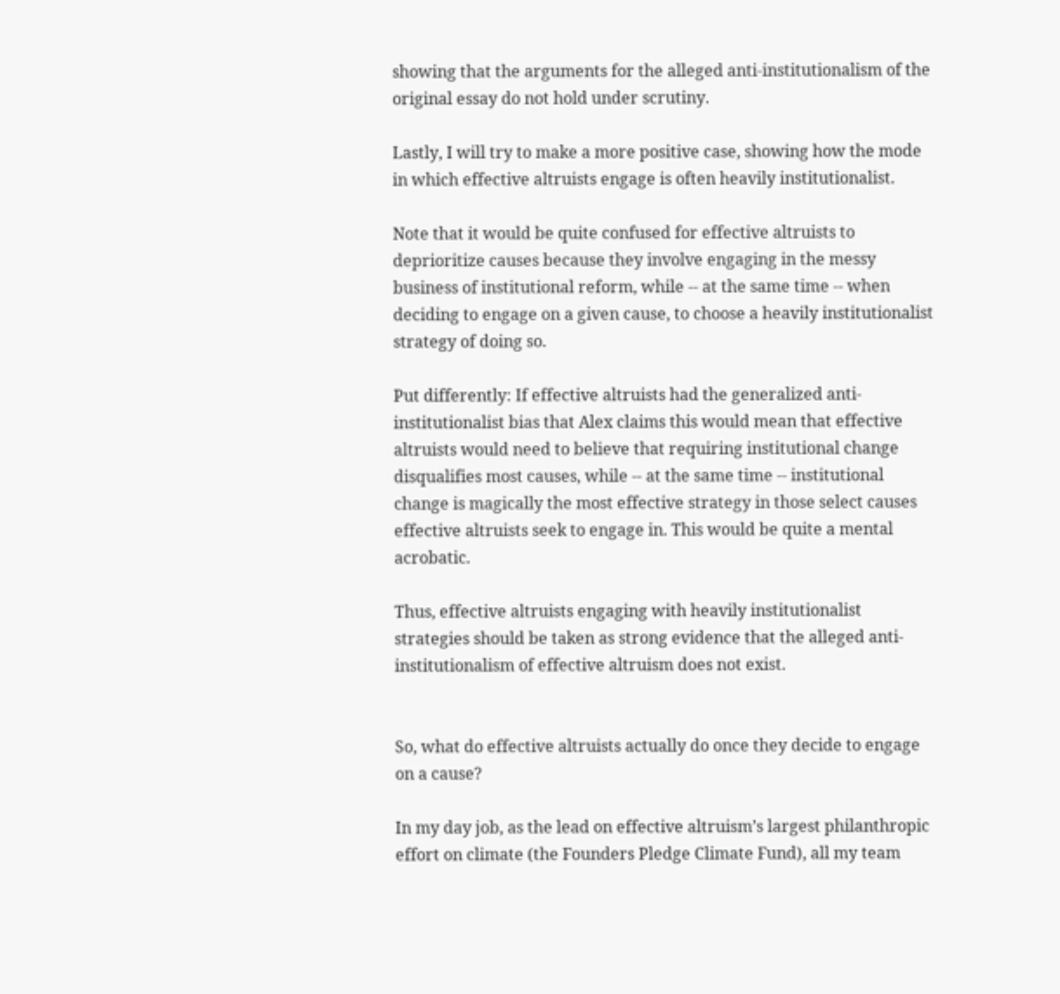showing that the arguments for the alleged anti-institutionalism of the original essay do not hold under scrutiny.

Lastly, I will try to make a more positive case, showing how the mode in which effective altruists engage is often heavily institutionalist.

Note that it would be quite confused for effective altruists to deprioritize causes because they involve engaging in the messy business of institutional reform, while -- at the same time -- when deciding to engage on a given cause, to choose a heavily institutionalist strategy of doing so.

Put differently: If effective altruists had the generalized anti-institutionalist bias that Alex claims this would mean that effective altruists would need to believe that requiring institutional change disqualifies most causes, while -- at the same time -- institutional change is magically the most effective strategy in those select causes effective altruists seek to engage in. This would be quite a mental acrobatic.

Thus, effective altruists engaging with heavily institutionalist strategies should be taken as strong evidence that the alleged anti-institutionalism of effective altruism does not exist.


So, what do effective altruists actually do once they decide to engage on a cause?

In my day job, as the lead on effective altruism’s largest philanthropic effort on climate (the Founders Pledge Climate Fund), all my team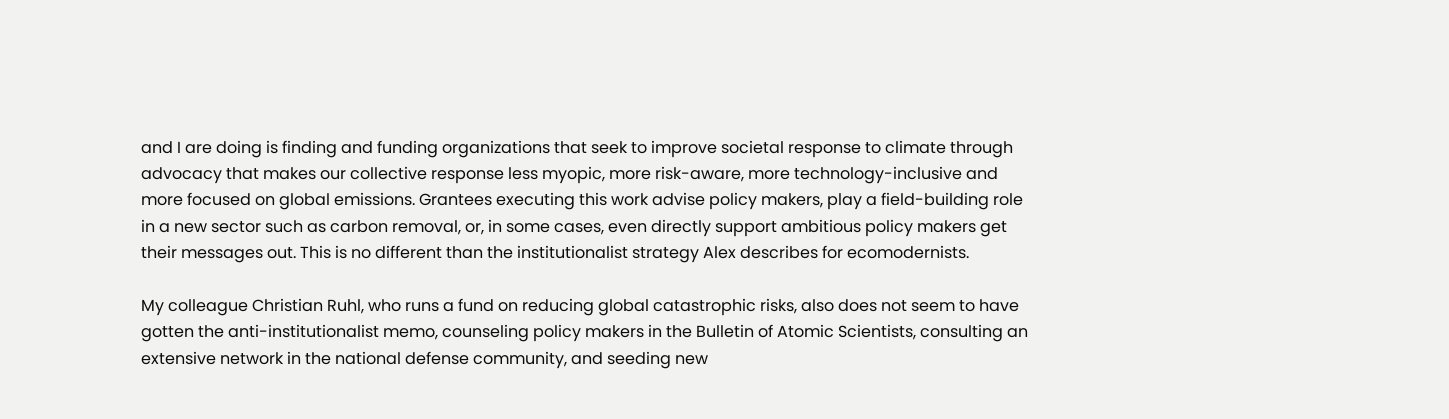and I are doing is finding and funding organizations that seek to improve societal response to climate through advocacy that makes our collective response less myopic, more risk-aware, more technology-inclusive and more focused on global emissions. Grantees executing this work advise policy makers, play a field-building role in a new sector such as carbon removal, or, in some cases, even directly support ambitious policy makers get their messages out. This is no different than the institutionalist strategy Alex describes for ecomodernists.

My colleague Christian Ruhl, who runs a fund on reducing global catastrophic risks, also does not seem to have gotten the anti-institutionalist memo, counseling policy makers in the Bulletin of Atomic Scientists, consulting an extensive network in the national defense community, and seeding new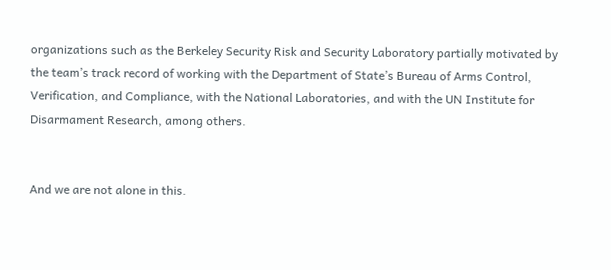organizations such as the Berkeley Security Risk and Security Laboratory partially motivated by  the team’s track record of working with the Department of State’s Bureau of Arms Control, Verification, and Compliance, with the National Laboratories, and with the UN Institute for Disarmament Research, among others.


And we are not alone in this.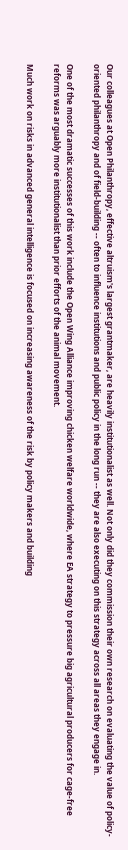Our colleagues at Open Philanthropy, effective altruism's largest grantmaker, are heavily institutionalist as well. Not only did they commission their own research on evaluating the value of policy-oriented philanthropy and of field-building -- often to influence institutions and public policy in the long run -- they are also executing on this strategy across all areas they engage in.

One of the most dramatic successes of this work include the Open Wing Alliance improving chicken welfare worldwide, where EA strategy to pressure big agricultural producers for cage-free reforms was arguably more institutionalist than prior efforts of the animal movement.

Much work on risks in advanced general intelligence is focused on increasing awareness of the risk by policy makers and building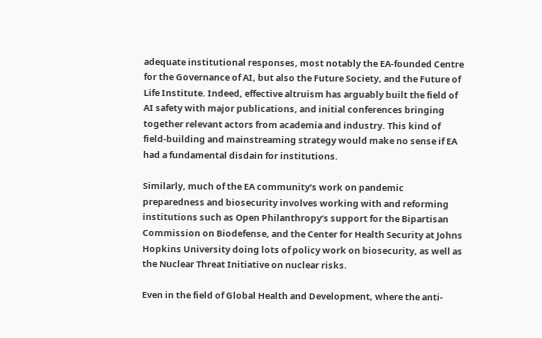adequate institutional responses, most notably the EA-founded Centre for the Governance of AI, but also the Future Society, and the Future of Life Institute. Indeed, effective altruism has arguably built the field of AI safety with major publications, and initial conferences bringing together relevant actors from academia and industry. This kind of field-building and mainstreaming strategy would make no sense if EA had a fundamental disdain for institutions.

Similarly, much of the EA community’s work on pandemic preparedness and biosecurity involves working with and reforming institutions such as Open Philanthropy’s support for the Bipartisan Commission on Biodefense, and the Center for Health Security at Johns Hopkins University doing lots of policy work on biosecurity, as well as the Nuclear Threat Initiative on nuclear risks.

Even in the field of Global Health and Development, where the anti-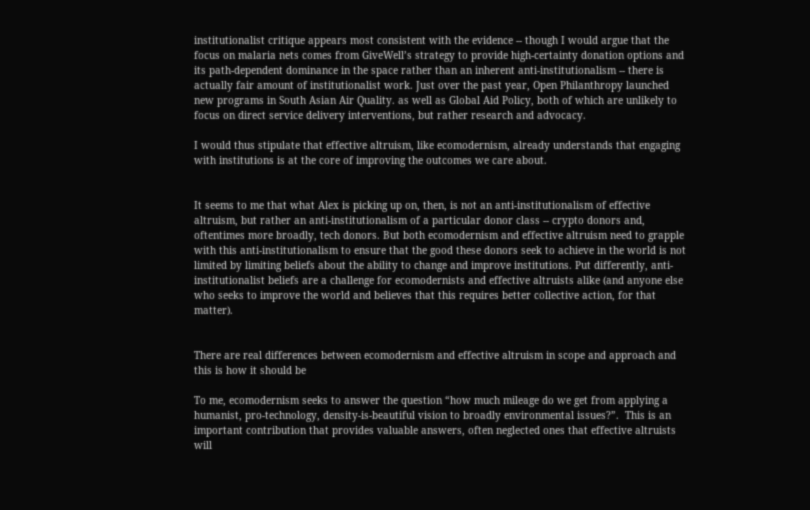institutionalist critique appears most consistent with the evidence -- though I would argue that the focus on malaria nets comes from GiveWell’s strategy to provide high-certainty donation options and its path-dependent dominance in the space rather than an inherent anti-institutionalism -- there is actually fair amount of institutionalist work. Just over the past year, Open Philanthropy launched new programs in South Asian Air Quality. as well as Global Aid Policy, both of which are unlikely to focus on direct service delivery interventions, but rather research and advocacy.

I would thus stipulate that effective altruism, like ecomodernism, already understands that engaging with institutions is at the core of improving the outcomes we care about.


It seems to me that what Alex is picking up on, then, is not an anti-institutionalism of effective altruism, but rather an anti-institutionalism of a particular donor class -- crypto donors and, oftentimes more broadly, tech donors. But both ecomodernism and effective altruism need to grapple with this anti-institutionalism to ensure that the good these donors seek to achieve in the world is not limited by limiting beliefs about the ability to change and improve institutions. Put differently, anti-institutionalist beliefs are a challenge for ecomodernists and effective altruists alike (and anyone else who seeks to improve the world and believes that this requires better collective action, for that matter).


There are real differences between ecomodernism and effective altruism in scope and approach and this is how it should be

To me, ecomodernism seeks to answer the question “how much mileage do we get from applying a humanist, pro-technology, density-is-beautiful vision to broadly environmental issues?”.  This is an important contribution that provides valuable answers, often neglected ones that effective altruists will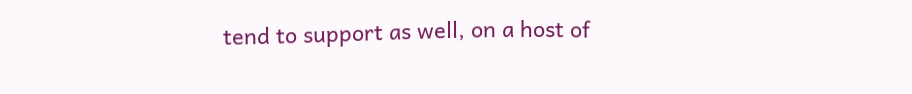tend to support as well, on a host of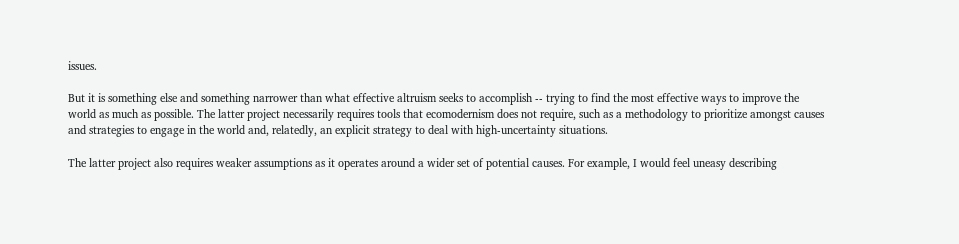issues.

But it is something else and something narrower than what effective altruism seeks to accomplish -- trying to find the most effective ways to improve the world as much as possible. The latter project necessarily requires tools that ecomodernism does not require, such as a methodology to prioritize amongst causes and strategies to engage in the world and, relatedly, an explicit strategy to deal with high-uncertainty situations.

The latter project also requires weaker assumptions as it operates around a wider set of potential causes. For example, I would feel uneasy describing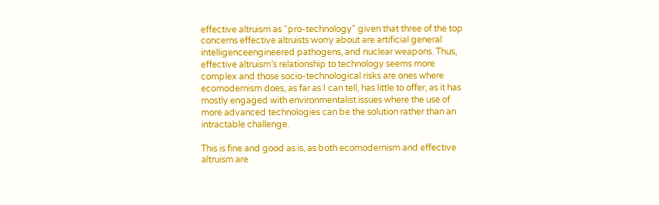effective altruism as “pro-technology” given that three of the top concerns effective altruists worry about are artificial general intelligenceengineered pathogens, and nuclear weapons. Thus, effective altruism’s relationship to technology seems more complex and those socio-technological risks are ones where ecomodernism does, as far as I can tell, has little to offer, as it has mostly engaged with environmentalist issues where the use of more advanced technologies can be the solution rather than an intractable challenge.

This is fine and good as is, as both ecomodernism and effective altruism are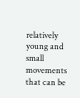relatively young and small movements that can be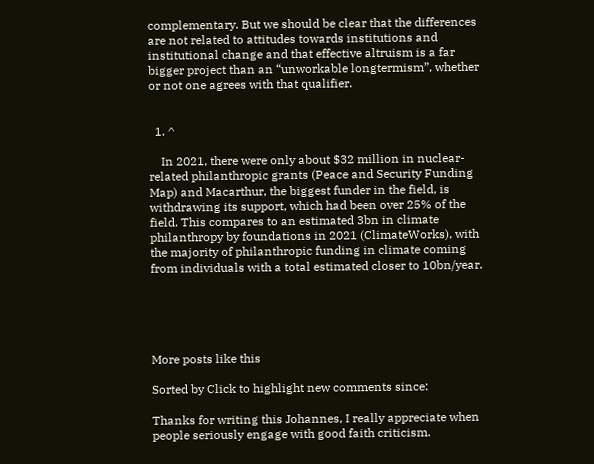complementary. But we should be clear that the differences are not related to attitudes towards institutions and institutional change and that effective altruism is a far bigger project than an “unworkable longtermism”, whether or not one agrees with that qualifier.


  1. ^

    In 2021, there were only about $32 million in nuclear-related philanthropic grants (Peace and Security Funding Map) and Macarthur, the biggest funder in the field, is withdrawing its support, which had been over 25% of the field. This compares to an estimated 3bn in climate philanthropy by foundations in 2021 (ClimateWorks), with the majority of philanthropic funding in climate coming from individuals with a total estimated closer to 10bn/year.





More posts like this

Sorted by Click to highlight new comments since:

Thanks for writing this Johannes, I really appreciate when people seriously engage with good faith criticism.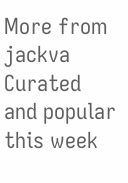More from jackva
Curated and popular this week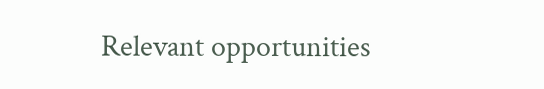Relevant opportunities